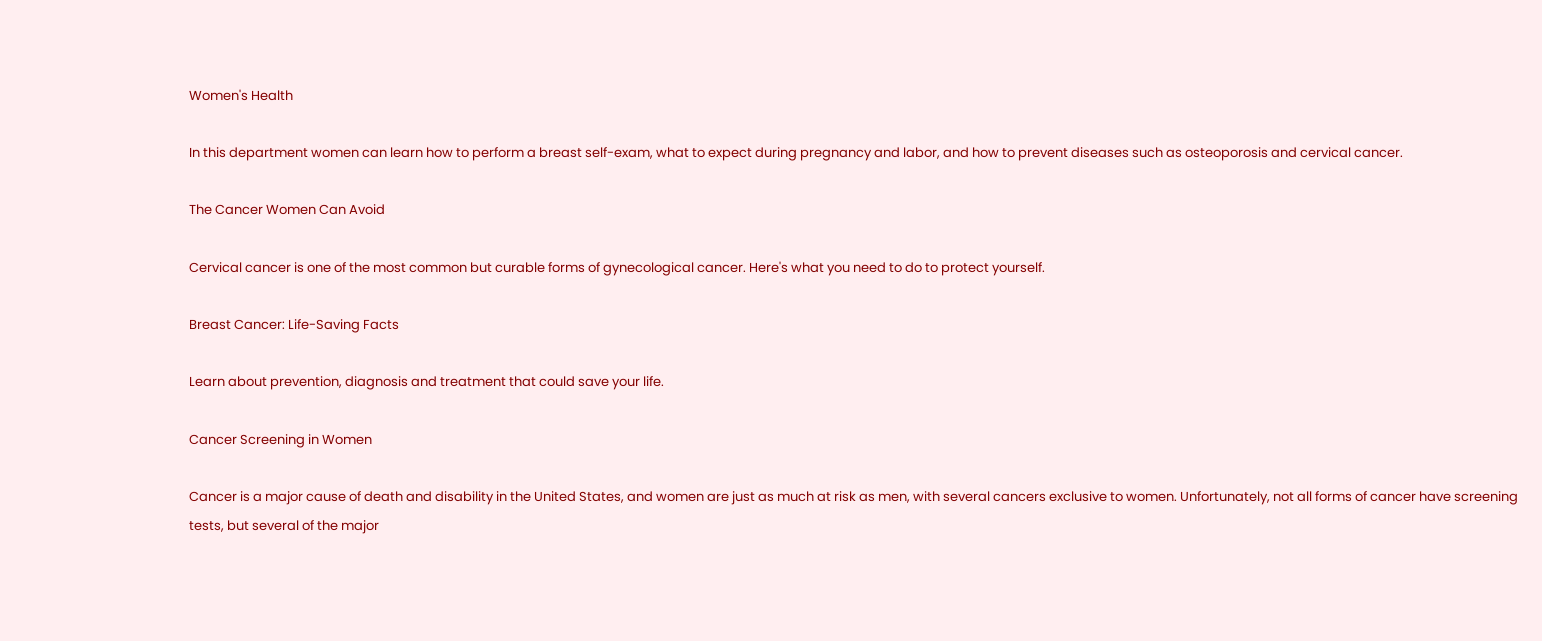Women's Health

In this department women can learn how to perform a breast self-exam, what to expect during pregnancy and labor, and how to prevent diseases such as osteoporosis and cervical cancer.

The Cancer Women Can Avoid

Cervical cancer is one of the most common but curable forms of gynecological cancer. Here's what you need to do to protect yourself.

Breast Cancer: Life-Saving Facts

Learn about prevention, diagnosis and treatment that could save your life.

Cancer Screening in Women

Cancer is a major cause of death and disability in the United States, and women are just as much at risk as men, with several cancers exclusive to women. Unfortunately, not all forms of cancer have screening tests, but several of the major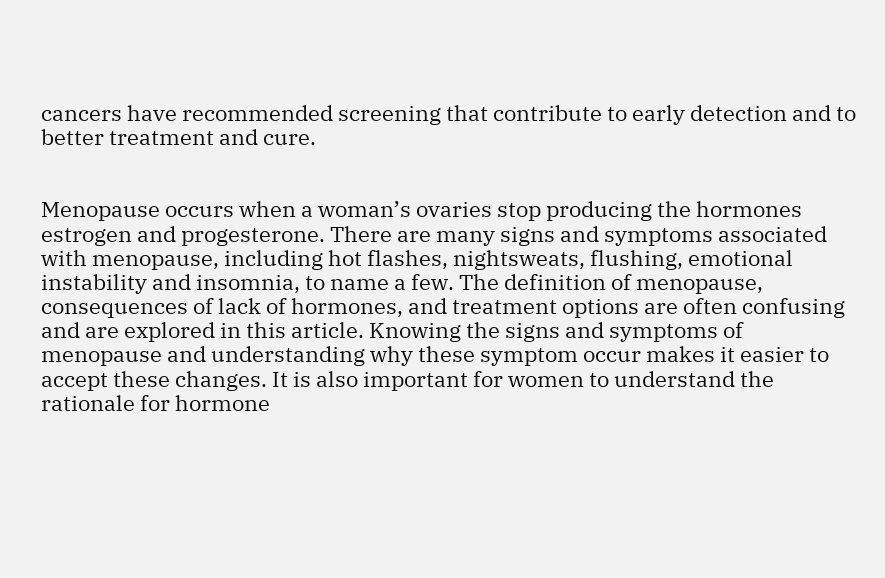cancers have recommended screening that contribute to early detection and to better treatment and cure.


Menopause occurs when a woman’s ovaries stop producing the hormones estrogen and progesterone. There are many signs and symptoms associated with menopause, including hot flashes, nightsweats, flushing, emotional instability and insomnia, to name a few. The definition of menopause, consequences of lack of hormones, and treatment options are often confusing and are explored in this article. Knowing the signs and symptoms of menopause and understanding why these symptom occur makes it easier to accept these changes. It is also important for women to understand the rationale for hormone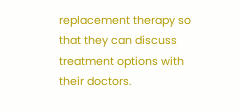replacement therapy so that they can discuss treatment options with their doctors.